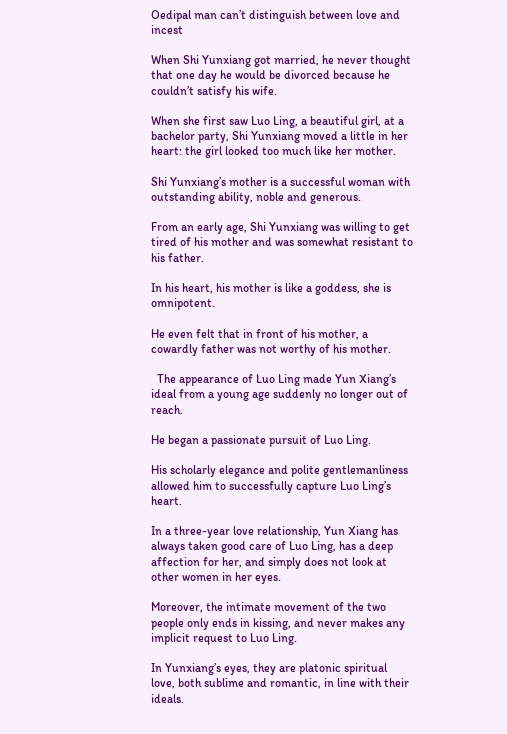Oedipal man can’t distinguish between love and incest

When Shi Yunxiang got married, he never thought that one day he would be divorced because he couldn’t satisfy his wife.

When she first saw Luo Ling, a beautiful girl, at a bachelor party, Shi Yunxiang moved a little in her heart: the girl looked too much like her mother.

Shi Yunxiang’s mother is a successful woman with outstanding ability, noble and generous.

From an early age, Shi Yunxiang was willing to get tired of his mother and was somewhat resistant to his father.

In his heart, his mother is like a goddess, she is omnipotent.

He even felt that in front of his mother, a cowardly father was not worthy of his mother.

  The appearance of Luo Ling made Yun Xiang’s ideal from a young age suddenly no longer out of reach.

He began a passionate pursuit of Luo Ling.

His scholarly elegance and polite gentlemanliness allowed him to successfully capture Luo Ling’s heart.

In a three-year love relationship, Yun Xiang has always taken good care of Luo Ling, has a deep affection for her, and simply does not look at other women in her eyes.

Moreover, the intimate movement of the two people only ends in kissing, and never makes any implicit request to Luo Ling.

In Yunxiang’s eyes, they are platonic spiritual love, both sublime and romantic, in line with their ideals.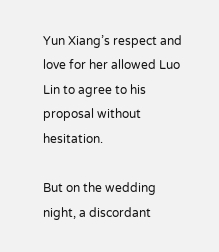Yun Xiang’s respect and love for her allowed Luo Lin to agree to his proposal without hesitation.

But on the wedding night, a discordant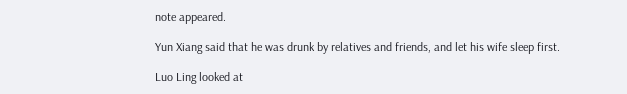note appeared.

Yun Xiang said that he was drunk by relatives and friends, and let his wife sleep first.

Luo Ling looked at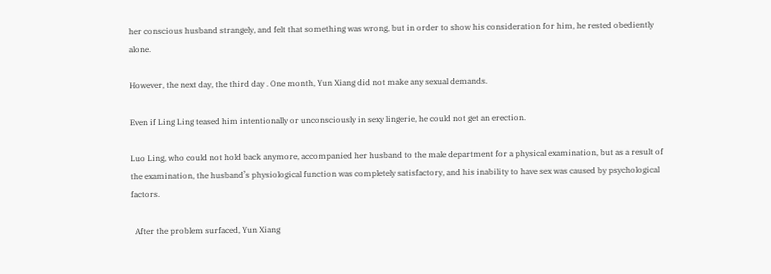her conscious husband strangely, and felt that something was wrong, but in order to show his consideration for him, he rested obediently alone.

However, the next day, the third day . One month, Yun Xiang did not make any sexual demands.

Even if Ling Ling teased him intentionally or unconsciously in sexy lingerie, he could not get an erection.

Luo Ling, who could not hold back anymore, accompanied her husband to the male department for a physical examination, but as a result of the examination, the husband’s physiological function was completely satisfactory, and his inability to have sex was caused by psychological factors.

  After the problem surfaced, Yun Xiang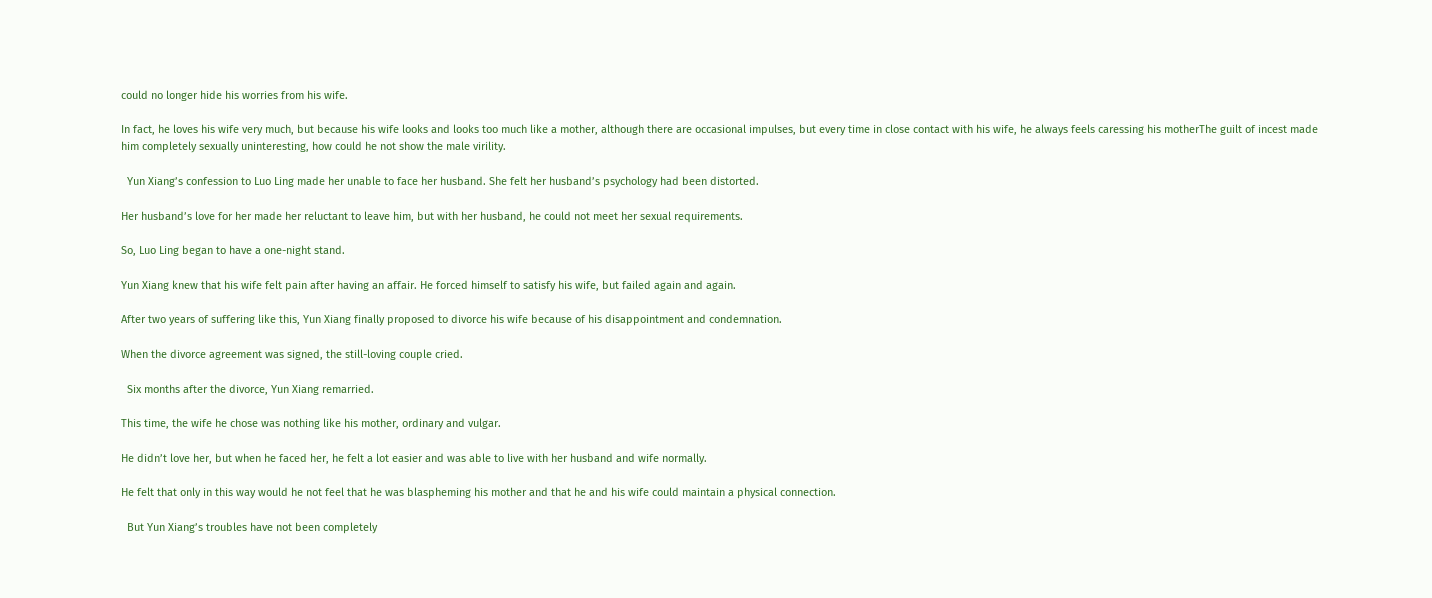could no longer hide his worries from his wife.

In fact, he loves his wife very much, but because his wife looks and looks too much like a mother, although there are occasional impulses, but every time in close contact with his wife, he always feels caressing his motherThe guilt of incest made him completely sexually uninteresting, how could he not show the male virility.

  Yun Xiang’s confession to Luo Ling made her unable to face her husband. She felt her husband’s psychology had been distorted.

Her husband’s love for her made her reluctant to leave him, but with her husband, he could not meet her sexual requirements.

So, Luo Ling began to have a one-night stand.

Yun Xiang knew that his wife felt pain after having an affair. He forced himself to satisfy his wife, but failed again and again.

After two years of suffering like this, Yun Xiang finally proposed to divorce his wife because of his disappointment and condemnation.

When the divorce agreement was signed, the still-loving couple cried.

  Six months after the divorce, Yun Xiang remarried.

This time, the wife he chose was nothing like his mother, ordinary and vulgar.

He didn’t love her, but when he faced her, he felt a lot easier and was able to live with her husband and wife normally.

He felt that only in this way would he not feel that he was blaspheming his mother and that he and his wife could maintain a physical connection.

  But Yun Xiang’s troubles have not been completely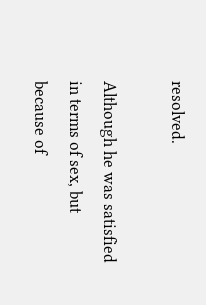resolved.

Although he was satisfied in terms of sex, but because of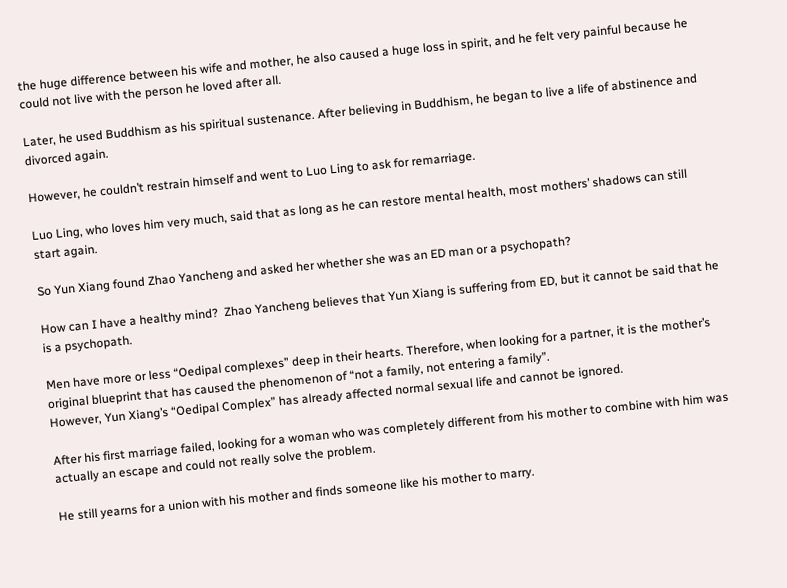the huge difference between his wife and mother, he also caused a huge loss in spirit, and he felt very painful because he could not live with the person he loved after all.

Later, he used Buddhism as his spiritual sustenance. After believing in Buddhism, he began to live a life of abstinence and divorced again.

However, he couldn’t restrain himself and went to Luo Ling to ask for remarriage.

Luo Ling, who loves him very much, said that as long as he can restore mental health, most mothers’ shadows can still start again.

So Yun Xiang found Zhao Yancheng and asked her whether she was an ED man or a psychopath?

How can I have a healthy mind?  Zhao Yancheng believes that Yun Xiang is suffering from ED, but it cannot be said that he is a psychopath.

Men have more or less “Oedipal complexes” deep in their hearts. Therefore, when looking for a partner, it is the mother’s original blueprint that has caused the phenomenon of “not a family, not entering a family”.
However, Yun Xiang’s “Oedipal Complex” has already affected normal sexual life and cannot be ignored.

After his first marriage failed, looking for a woman who was completely different from his mother to combine with him was actually an escape and could not really solve the problem.

He still yearns for a union with his mother and finds someone like his mother to marry.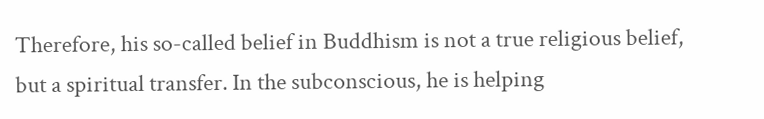Therefore, his so-called belief in Buddhism is not a true religious belief, but a spiritual transfer. In the subconscious, he is helping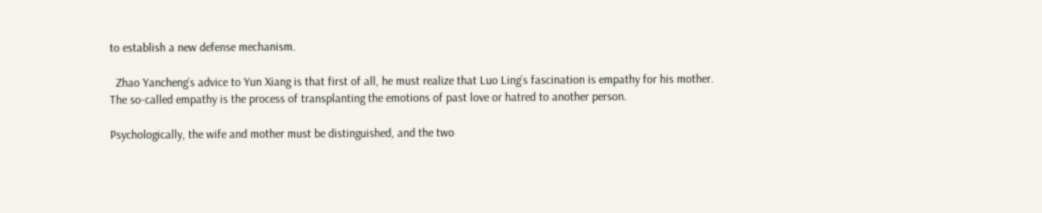to establish a new defense mechanism.

  Zhao Yancheng’s advice to Yun Xiang is that first of all, he must realize that Luo Ling’s fascination is empathy for his mother. The so-called empathy is the process of transplanting the emotions of past love or hatred to another person.

Psychologically, the wife and mother must be distinguished, and the two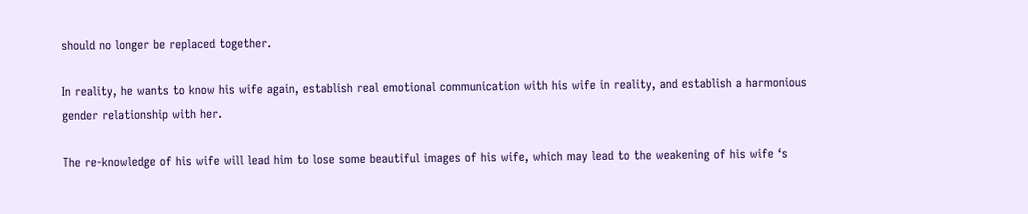should no longer be replaced together.

In reality, he wants to know his wife again, establish real emotional communication with his wife in reality, and establish a harmonious gender relationship with her.

The re-knowledge of his wife will lead him to lose some beautiful images of his wife, which may lead to the weakening of his wife ‘s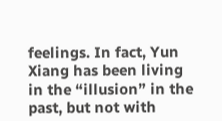feelings. In fact, Yun Xiang has been living in the “illusion” in the past, but not with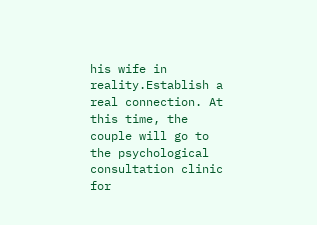his wife in reality.Establish a real connection. At this time, the couple will go to the psychological consultation clinic for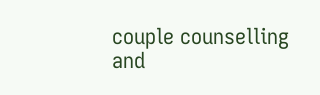couple counselling and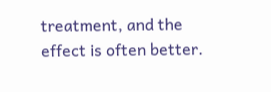treatment, and the effect is often better.